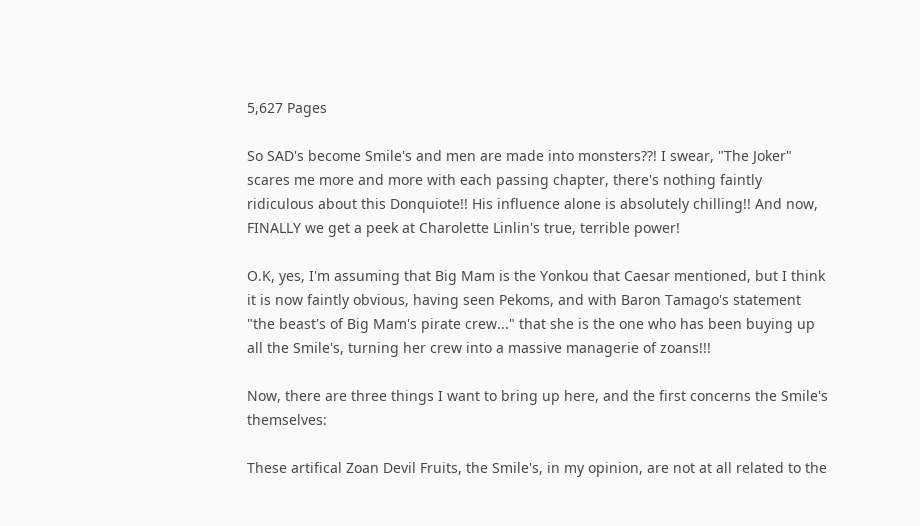5,627 Pages

So SAD's become Smile's and men are made into monsters??! I swear, "The Joker" scares me more and more with each passing chapter, there's nothing faintly ridiculous about this Donquiote!! His influence alone is absolutely chilling!! And now, FINALLY we get a peek at Charolette Linlin's true, terrible power!

O.K, yes, I'm assuming that Big Mam is the Yonkou that Caesar mentioned, but I think it is now faintly obvious, having seen Pekoms, and with Baron Tamago's statement "the beast's of Big Mam's pirate crew..." that she is the one who has been buying up all the Smile's, turning her crew into a massive managerie of zoans!!!

Now, there are three things I want to bring up here, and the first concerns the Smile's themselves:

These artifical Zoan Devil Fruits, the Smile's, in my opinion, are not at all related to the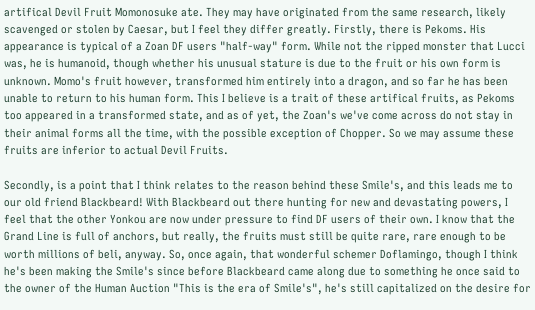artifical Devil Fruit Momonosuke ate. They may have originated from the same research, likely scavenged or stolen by Caesar, but I feel they differ greatly. Firstly, there is Pekoms. His appearance is typical of a Zoan DF users "half-way" form. While not the ripped monster that Lucci was, he is humanoid, though whether his unusual stature is due to the fruit or his own form is unknown. Momo's fruit however, transformed him entirely into a dragon, and so far he has been unable to return to his human form. This I believe is a trait of these artifical fruits, as Pekoms too appeared in a transformed state, and as of yet, the Zoan's we've come across do not stay in their animal forms all the time, with the possible exception of Chopper. So we may assume these fruits are inferior to actual Devil Fruits.

Secondly, is a point that I think relates to the reason behind these Smile's, and this leads me to our old friend Blackbeard! With Blackbeard out there hunting for new and devastating powers, I feel that the other Yonkou are now under pressure to find DF users of their own. I know that the Grand Line is full of anchors, but really, the fruits must still be quite rare, rare enough to be worth millions of beli, anyway. So, once again, that wonderful schemer Doflamingo, though I think he's been making the Smile's since before Blackbeard came along due to something he once said to the owner of the Human Auction "This is the era of Smile's", he's still capitalized on the desire for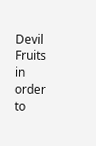Devil Fruits in order to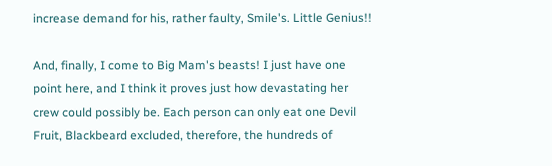increase demand for his, rather faulty, Smile's. Little Genius!!

And, finally, I come to Big Mam's beasts! I just have one point here, and I think it proves just how devastating her crew could possibly be. Each person can only eat one Devil Fruit, Blackbeard excluded, therefore, the hundreds of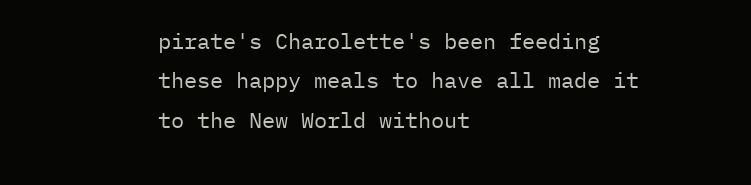pirate's Charolette's been feeding these happy meals to have all made it to the New World without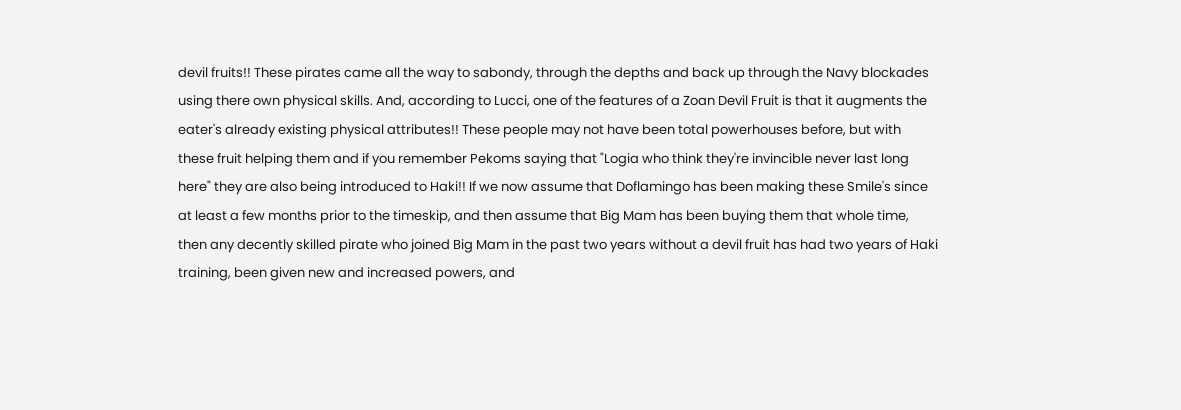devil fruits!! These pirates came all the way to sabondy, through the depths and back up through the Navy blockades using there own physical skills. And, according to Lucci, one of the features of a Zoan Devil Fruit is that it augments the eater's already existing physical attributes!! These people may not have been total powerhouses before, but with these fruit helping them and if you remember Pekoms saying that "Logia who think they're invincible never last long here" they are also being introduced to Haki!! If we now assume that Doflamingo has been making these Smile's since at least a few months prior to the timeskip, and then assume that Big Mam has been buying them that whole time, then any decently skilled pirate who joined Big Mam in the past two years without a devil fruit has had two years of Haki training, been given new and increased powers, and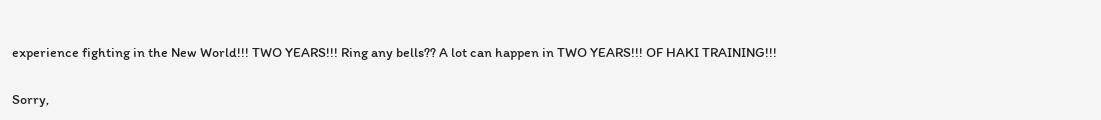experience fighting in the New World!!! TWO YEARS!!! Ring any bells?? A lot can happen in TWO YEARS!!! OF HAKI TRAINING!!!

Sorry,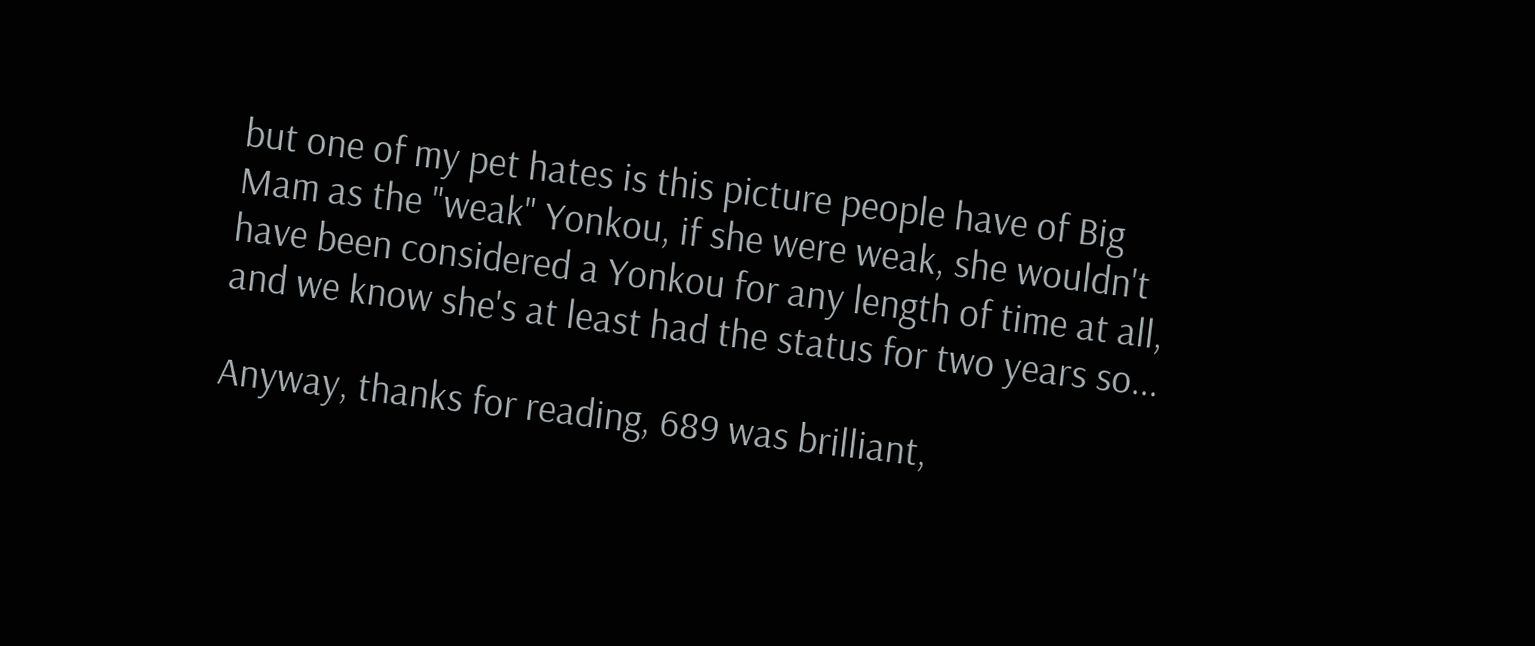but one of my pet hates is this picture people have of Big Mam as the "weak" Yonkou, if she were weak, she wouldn't have been considered a Yonkou for any length of time at all, and we know she's at least had the status for two years so...

Anyway, thanks for reading, 689 was brilliant,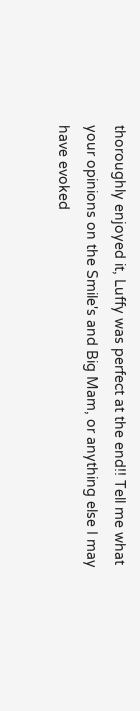thoroughly enjoyed it, Luffy was perfect at the end!! Tell me what your opinions on the Smile's and Big Mam, or anything else I may have evoked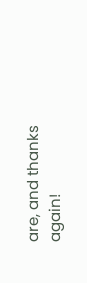are, and thanks again!